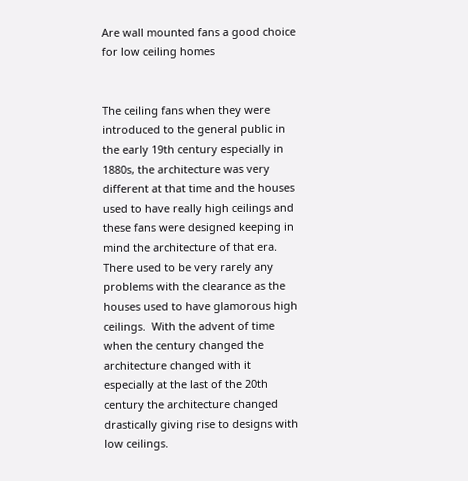Are wall mounted fans a good choice for low ceiling homes


The ceiling fans when they were introduced to the general public in the early 19th century especially in 1880s, the architecture was very different at that time and the houses used to have really high ceilings and these fans were designed keeping in mind the architecture of that era. There used to be very rarely any problems with the clearance as the houses used to have glamorous high ceilings.  With the advent of time when the century changed the architecture changed with it especially at the last of the 20th century the architecture changed drastically giving rise to designs with low ceilings.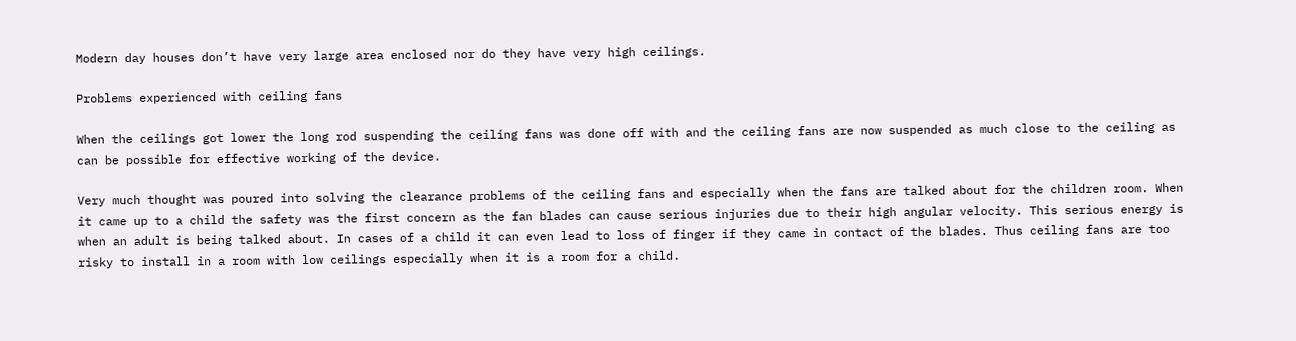Modern day houses don’t have very large area enclosed nor do they have very high ceilings.

Problems experienced with ceiling fans

When the ceilings got lower the long rod suspending the ceiling fans was done off with and the ceiling fans are now suspended as much close to the ceiling as can be possible for effective working of the device.

Very much thought was poured into solving the clearance problems of the ceiling fans and especially when the fans are talked about for the children room. When it came up to a child the safety was the first concern as the fan blades can cause serious injuries due to their high angular velocity. This serious energy is when an adult is being talked about. In cases of a child it can even lead to loss of finger if they came in contact of the blades. Thus ceiling fans are too risky to install in a room with low ceilings especially when it is a room for a child.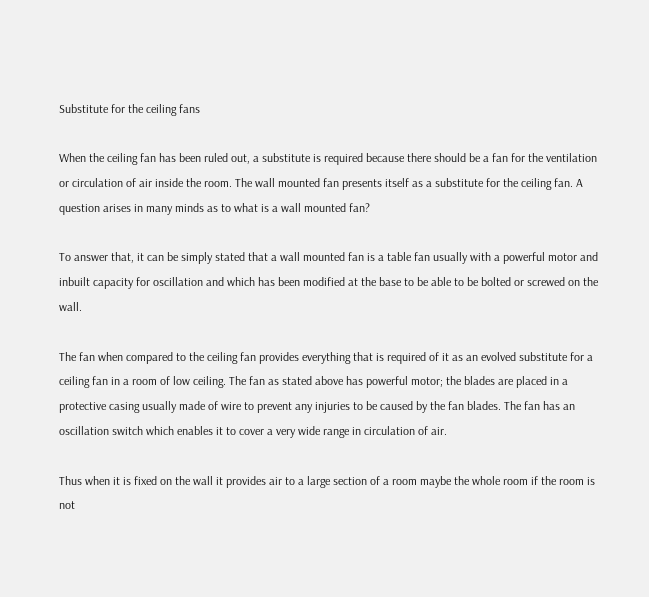Substitute for the ceiling fans

When the ceiling fan has been ruled out, a substitute is required because there should be a fan for the ventilation or circulation of air inside the room. The wall mounted fan presents itself as a substitute for the ceiling fan. A question arises in many minds as to what is a wall mounted fan?

To answer that, it can be simply stated that a wall mounted fan is a table fan usually with a powerful motor and inbuilt capacity for oscillation and which has been modified at the base to be able to be bolted or screwed on the wall.

The fan when compared to the ceiling fan provides everything that is required of it as an evolved substitute for a ceiling fan in a room of low ceiling. The fan as stated above has powerful motor; the blades are placed in a protective casing usually made of wire to prevent any injuries to be caused by the fan blades. The fan has an oscillation switch which enables it to cover a very wide range in circulation of air.

Thus when it is fixed on the wall it provides air to a large section of a room maybe the whole room if the room is not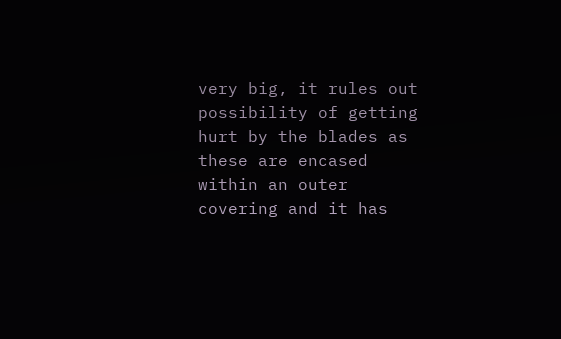very big, it rules out possibility of getting hurt by the blades as these are encased within an outer covering and it has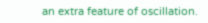an extra feature of oscillation.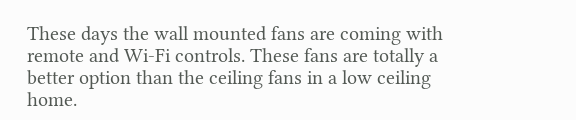These days the wall mounted fans are coming with remote and Wi-Fi controls. These fans are totally a better option than the ceiling fans in a low ceiling home.